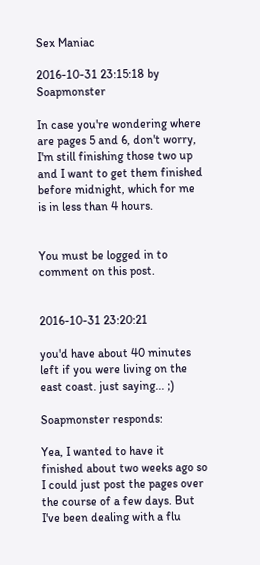Sex Maniac

2016-10-31 23:15:18 by Soapmonster

In case you're wondering where are pages 5 and 6, don't worry, I'm still finishing those two up and I want to get them finished before midnight, which for me is in less than 4 hours.


You must be logged in to comment on this post.


2016-10-31 23:20:21

you'd have about 40 minutes left if you were living on the east coast. just saying... ;)

Soapmonster responds:

Yea, I wanted to have it finished about two weeks ago so I could just post the pages over the course of a few days. But I've been dealing with a flu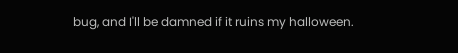bug, and I'll be damned if it ruins my halloween.